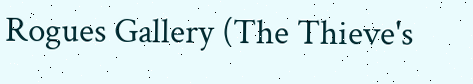Rogues Gallery (The Thieve's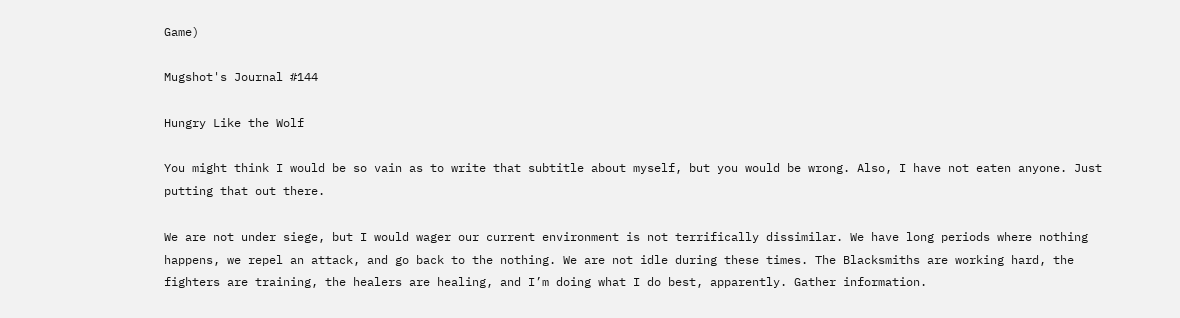Game)

Mugshot's Journal #144

Hungry Like the Wolf

You might think I would be so vain as to write that subtitle about myself, but you would be wrong. Also, I have not eaten anyone. Just putting that out there.

We are not under siege, but I would wager our current environment is not terrifically dissimilar. We have long periods where nothing happens, we repel an attack, and go back to the nothing. We are not idle during these times. The Blacksmiths are working hard, the fighters are training, the healers are healing, and I’m doing what I do best, apparently. Gather information.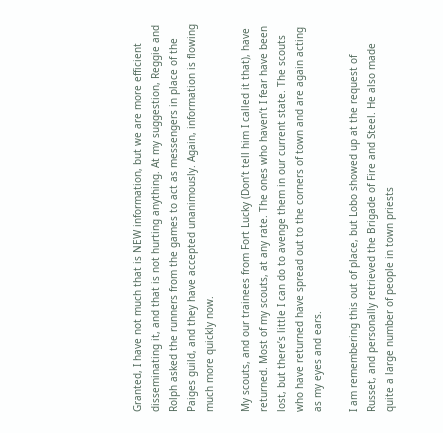Granted, I have not much that is NEW information, but we are more efficient disseminating it, and that is not hurting anything. At my suggestion, Reggie and Rolph asked the runners from the games to act as messengers in place of the Paiges guild, and they have accepted unanimously. Again, information is flowing much more quickly now.

My scouts, and our trainees from Fort Lucky (Don’t tell him I called it that), have returned. Most of my scouts, at any rate. The ones who haven’t I fear have been lost, but there’s little I can do to avenge them in our current state. The scouts who have returned have spread out to the corners of town and are again acting as my eyes and ears.

I am remembering this out of place, but Lobo showed up at the request of Russet, and personally retrieved the Brigade of Fire and Steel. He also made quite a large number of people in town priests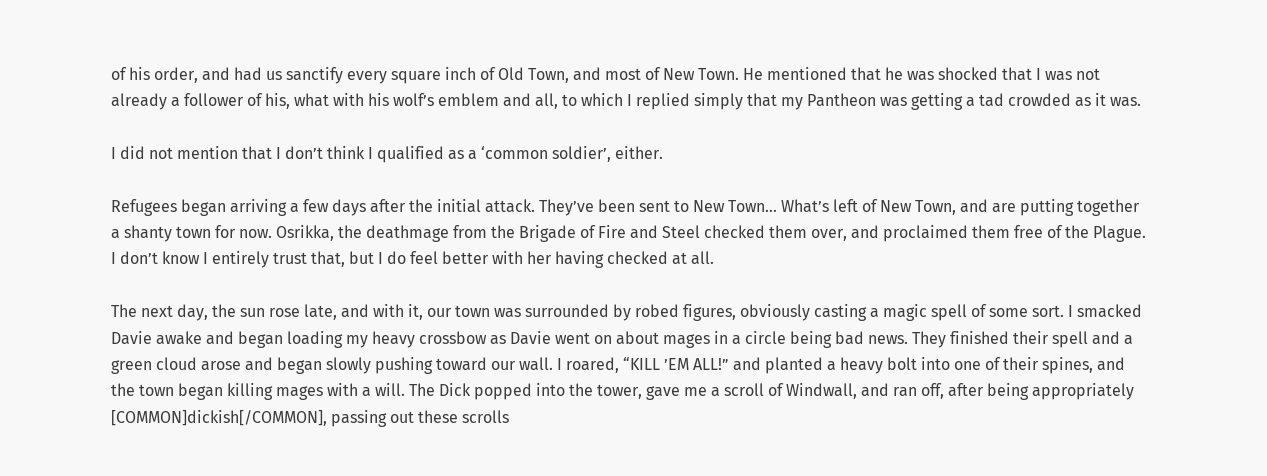of his order, and had us sanctify every square inch of Old Town, and most of New Town. He mentioned that he was shocked that I was not already a follower of his, what with his wolf’s emblem and all, to which I replied simply that my Pantheon was getting a tad crowded as it was.

I did not mention that I don’t think I qualified as a ‘common soldier’, either.

Refugees began arriving a few days after the initial attack. They’ve been sent to New Town… What’s left of New Town, and are putting together a shanty town for now. Osrikka, the deathmage from the Brigade of Fire and Steel checked them over, and proclaimed them free of the Plague. I don’t know I entirely trust that, but I do feel better with her having checked at all.

The next day, the sun rose late, and with it, our town was surrounded by robed figures, obviously casting a magic spell of some sort. I smacked Davie awake and began loading my heavy crossbow as Davie went on about mages in a circle being bad news. They finished their spell and a green cloud arose and began slowly pushing toward our wall. I roared, “KILL ’EM ALL!” and planted a heavy bolt into one of their spines, and the town began killing mages with a will. The Dick popped into the tower, gave me a scroll of Windwall, and ran off, after being appropriately [COMMON]dickish[/COMMON], passing out these scrolls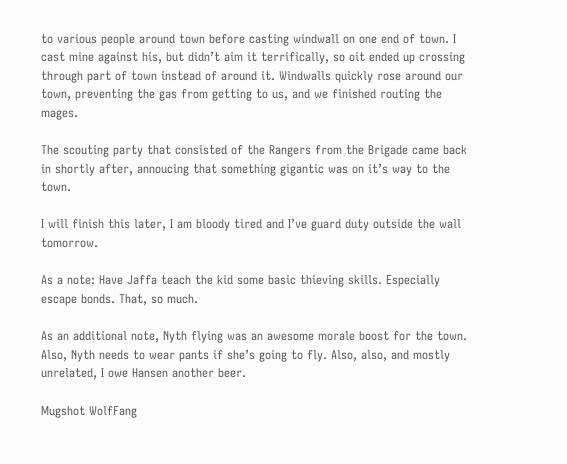to various people around town before casting windwall on one end of town. I cast mine against his, but didn’t aim it terrifically, so oit ended up crossing through part of town instead of around it. Windwalls quickly rose around our town, preventing the gas from getting to us, and we finished routing the mages.

The scouting party that consisted of the Rangers from the Brigade came back in shortly after, annoucing that something gigantic was on it’s way to the town.

I will finish this later, I am bloody tired and I’ve guard duty outside the wall tomorrow.

As a note: Have Jaffa teach the kid some basic thieving skills. Especially escape bonds. That, so much.

As an additional note, Nyth flying was an awesome morale boost for the town. Also, Nyth needs to wear pants if she’s going to fly. Also, also, and mostly unrelated, I owe Hansen another beer.

Mugshot WolfFang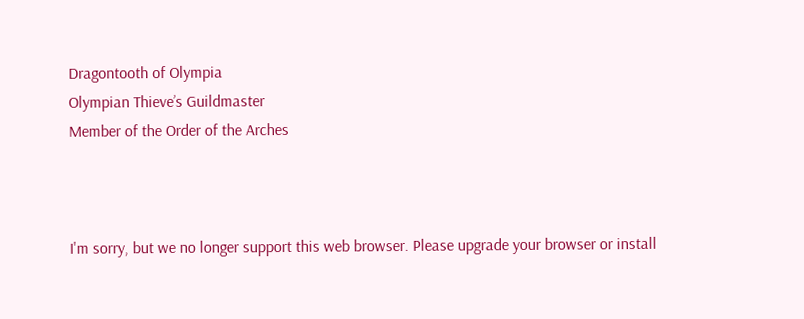Dragontooth of Olympia
Olympian Thieve’s Guildmaster
Member of the Order of the Arches



I'm sorry, but we no longer support this web browser. Please upgrade your browser or install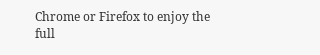Chrome or Firefox to enjoy the full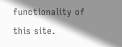functionality of this site.